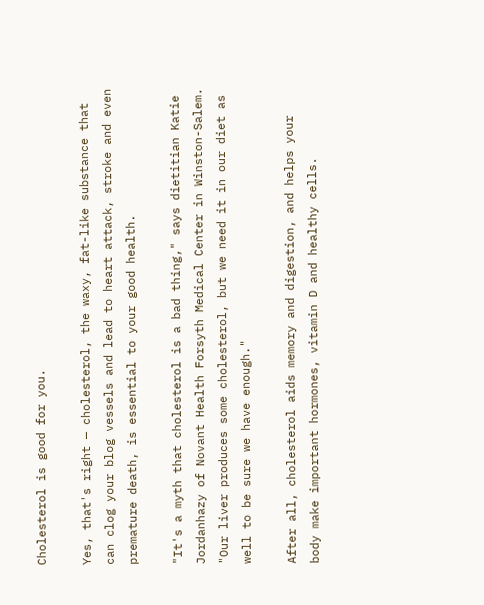Cholesterol is good for you.

Yes, that's right — cholesterol, the waxy, fat-like substance that can clog your blog vessels and lead to heart attack, stroke and even premature death, is essential to your good health.

"It's a myth that cholesterol is a bad thing," says dietitian Katie Jordanhazy of Novant Health Forsyth Medical Center in Winston-Salem. "Our liver produces some cholesterol, but we need it in our diet as well to be sure we have enough."

After all, cholesterol aids memory and digestion, and helps your body make important hormones, vitamin D and healthy cells.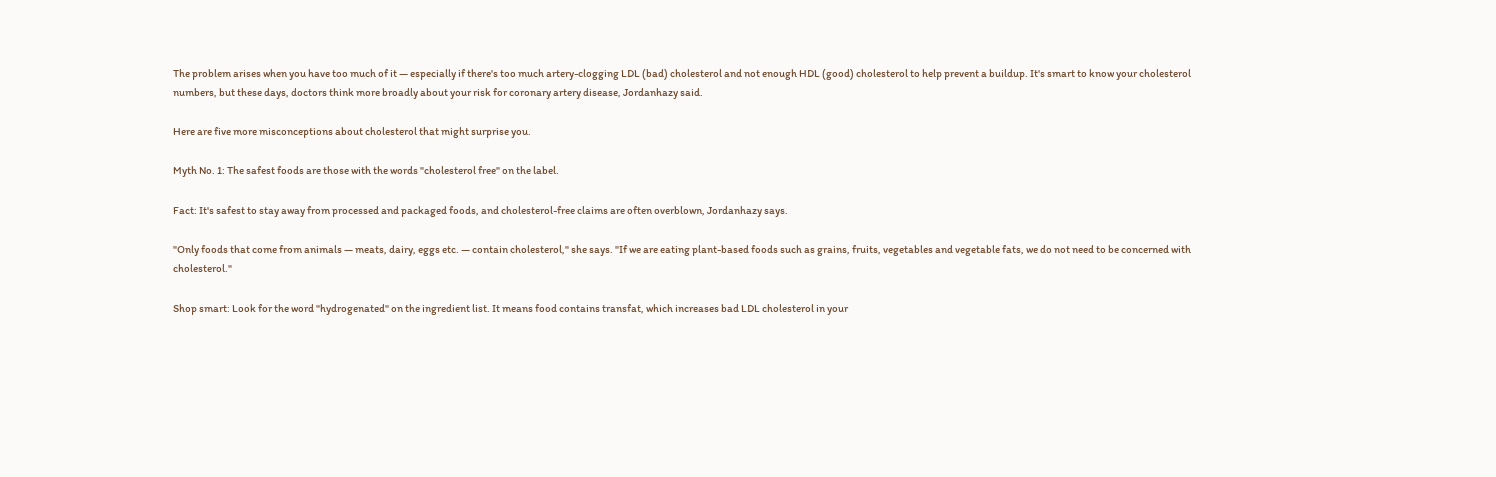The problem arises when you have too much of it — especially if there's too much artery-clogging LDL (bad) cholesterol and not enough HDL (good) cholesterol to help prevent a buildup. It's smart to know your cholesterol numbers, but these days, doctors think more broadly about your risk for coronary artery disease, Jordanhazy said.

Here are five more misconceptions about cholesterol that might surprise you.

Myth No. 1: The safest foods are those with the words "cholesterol free" on the label.

Fact: It's safest to stay away from processed and packaged foods, and cholesterol-free claims are often overblown, Jordanhazy says.

"Only foods that come from animals — meats, dairy, eggs etc. — contain cholesterol," she says. "If we are eating plant-based foods such as grains, fruits, vegetables and vegetable fats, we do not need to be concerned with cholesterol."

Shop smart: Look for the word "hydrogenated" on the ingredient list. It means food contains transfat, which increases bad LDL cholesterol in your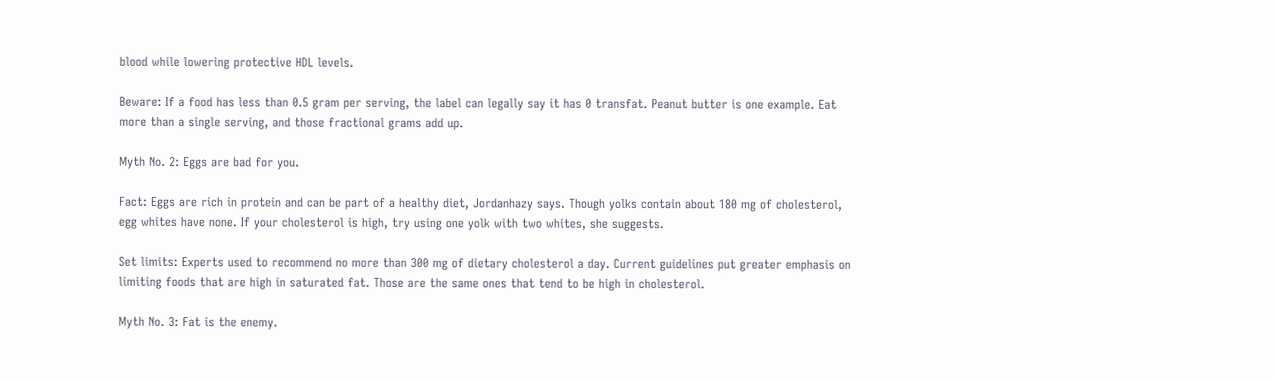blood while lowering protective HDL levels.

Beware: If a food has less than 0.5 gram per serving, the label can legally say it has 0 transfat. Peanut butter is one example. Eat more than a single serving, and those fractional grams add up.

Myth No. 2: Eggs are bad for you.

Fact: Eggs are rich in protein and can be part of a healthy diet, Jordanhazy says. Though yolks contain about 180 mg of cholesterol, egg whites have none. If your cholesterol is high, try using one yolk with two whites, she suggests.

Set limits: Experts used to recommend no more than 300 mg of dietary cholesterol a day. Current guidelines put greater emphasis on limiting foods that are high in saturated fat. Those are the same ones that tend to be high in cholesterol.

Myth No. 3: Fat is the enemy.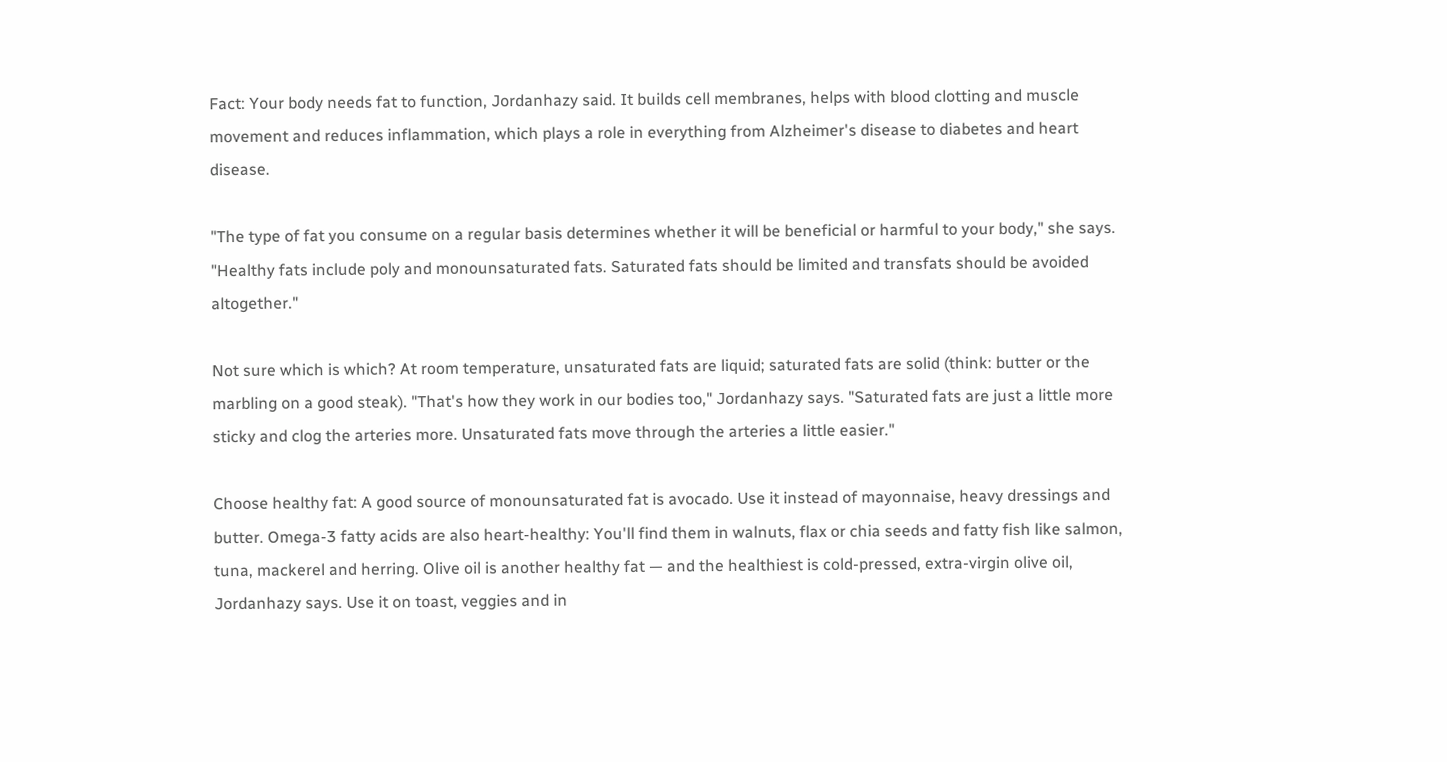Fact: Your body needs fat to function, Jordanhazy said. It builds cell membranes, helps with blood clotting and muscle movement and reduces inflammation, which plays a role in everything from Alzheimer's disease to diabetes and heart disease.

"The type of fat you consume on a regular basis determines whether it will be beneficial or harmful to your body," she says. "Healthy fats include poly and monounsaturated fats. Saturated fats should be limited and transfats should be avoided altogether."

Not sure which is which? At room temperature, unsaturated fats are liquid; saturated fats are solid (think: butter or the marbling on a good steak). "That's how they work in our bodies too," Jordanhazy says. "Saturated fats are just a little more sticky and clog the arteries more. Unsaturated fats move through the arteries a little easier."

Choose healthy fat: A good source of monounsaturated fat is avocado. Use it instead of mayonnaise, heavy dressings and butter. Omega-3 fatty acids are also heart-healthy: You'll find them in walnuts, flax or chia seeds and fatty fish like salmon, tuna, mackerel and herring. Olive oil is another healthy fat — and the healthiest is cold-pressed, extra-virgin olive oil, Jordanhazy says. Use it on toast, veggies and in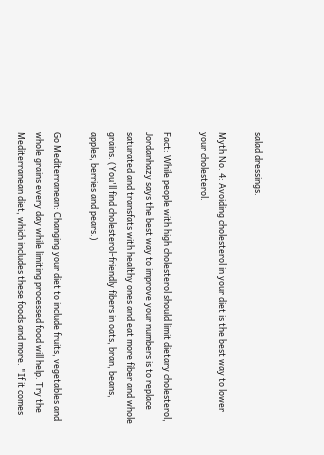salad dressings.

Myth No. 4: Avoiding cholesterol in your diet is the best way to lower your cholesterol.

Fact: While people with high cholesterol should limit dietary cholesterol, Jordanhazy says the best way to improve your numbers is to replace saturated and transfats with healthy ones and eat more fiber and whole grains. (You'll find cholesterol-friendly fibers in oats, bran, beans, apples, berries and pears.)

Go Mediterranean: Changing your diet to include fruits, vegetables and whole grains every day while limiting processed food will help. Try the Mediterranean diet, which includes these foods and more. "If it comes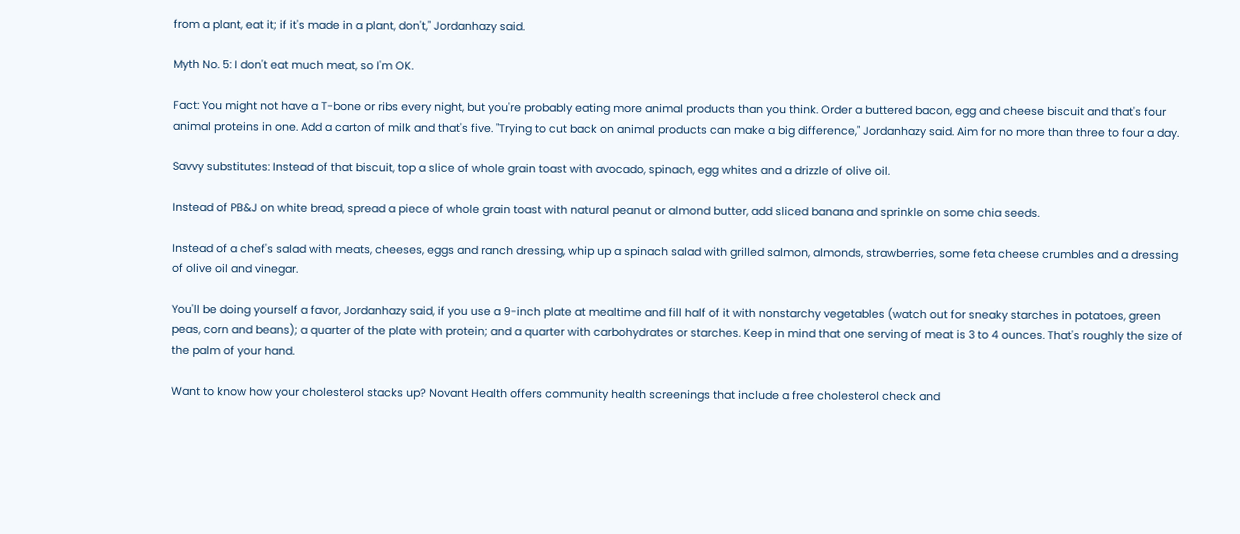from a plant, eat it; if it's made in a plant, don't," Jordanhazy said.

Myth No. 5: I don't eat much meat, so I'm OK.

Fact: You might not have a T-bone or ribs every night, but you're probably eating more animal products than you think. Order a buttered bacon, egg and cheese biscuit and that's four animal proteins in one. Add a carton of milk and that's five. "Trying to cut back on animal products can make a big difference," Jordanhazy said. Aim for no more than three to four a day.

Savvy substitutes: Instead of that biscuit, top a slice of whole grain toast with avocado, spinach, egg whites and a drizzle of olive oil.

Instead of PB&J on white bread, spread a piece of whole grain toast with natural peanut or almond butter, add sliced banana and sprinkle on some chia seeds.

Instead of a chef's salad with meats, cheeses, eggs and ranch dressing, whip up a spinach salad with grilled salmon, almonds, strawberries, some feta cheese crumbles and a dressing of olive oil and vinegar.

You'll be doing yourself a favor, Jordanhazy said, if you use a 9-inch plate at mealtime and fill half of it with nonstarchy vegetables (watch out for sneaky starches in potatoes, green peas, corn and beans); a quarter of the plate with protein; and a quarter with carbohydrates or starches. Keep in mind that one serving of meat is 3 to 4 ounces. That's roughly the size of the palm of your hand.

Want to know how your cholesterol stacks up? Novant Health offers community health screenings that include a free cholesterol check and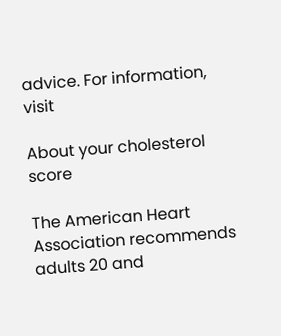advice. For information, visit

About your cholesterol score

The American Heart Association recommends adults 20 and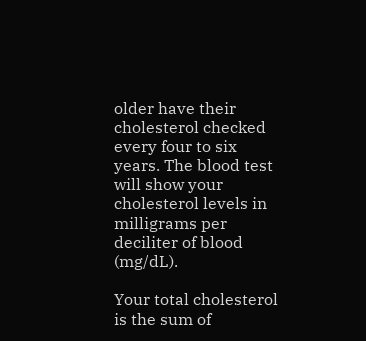older have their cholesterol checked every four to six years. The blood test will show your cholesterol levels in milligrams per deciliter of blood (mg/dL).

Your total cholesterol is the sum of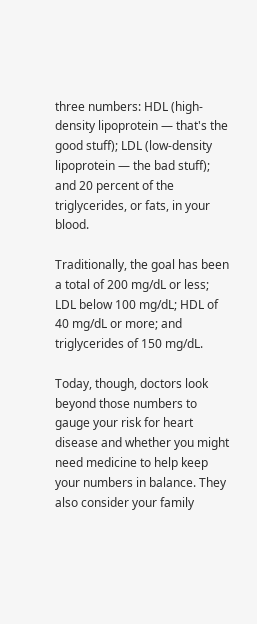three numbers: HDL (high-density lipoprotein — that's the good stuff); LDL (low-density lipoprotein — the bad stuff); and 20 percent of the triglycerides, or fats, in your blood.

Traditionally, the goal has been a total of 200 mg/dL or less; LDL below 100 mg/dL; HDL of 40 mg/dL or more; and triglycerides of 150 mg/dL.

Today, though, doctors look beyond those numbers to gauge your risk for heart disease and whether you might need medicine to help keep your numbers in balance. They also consider your family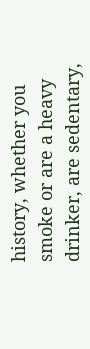history, whether you smoke or are a heavy drinker, are sedentary,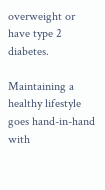overweight or have type 2 diabetes.

Maintaining a healthy lifestyle goes hand-in-hand with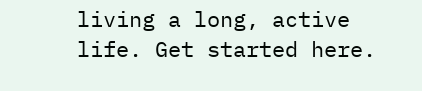living a long, active life. Get started here.